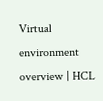Virtual environment overview | HCL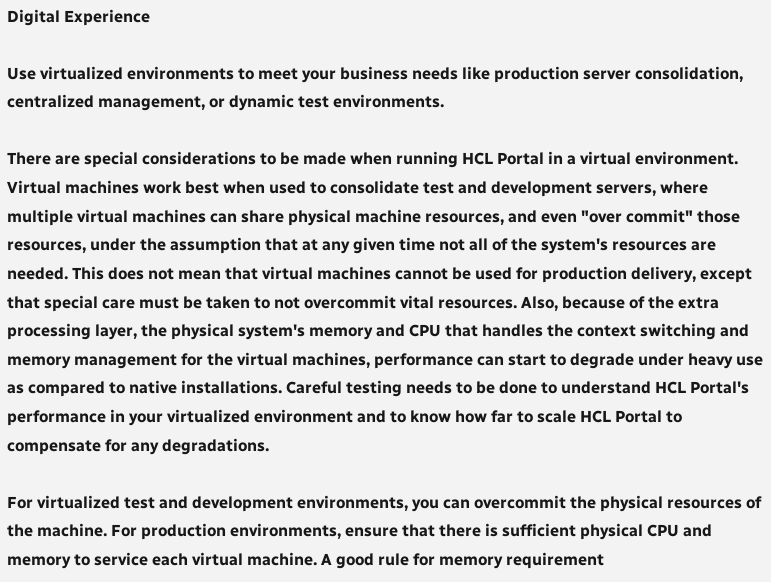Digital Experience

Use virtualized environments to meet your business needs like production server consolidation, centralized management, or dynamic test environments.

There are special considerations to be made when running HCL Portal in a virtual environment. Virtual machines work best when used to consolidate test and development servers, where multiple virtual machines can share physical machine resources, and even "over commit" those resources, under the assumption that at any given time not all of the system's resources are needed. This does not mean that virtual machines cannot be used for production delivery, except that special care must be taken to not overcommit vital resources. Also, because of the extra processing layer, the physical system's memory and CPU that handles the context switching and memory management for the virtual machines, performance can start to degrade under heavy use as compared to native installations. Careful testing needs to be done to understand HCL Portal's performance in your virtualized environment and to know how far to scale HCL Portal to compensate for any degradations.

For virtualized test and development environments, you can overcommit the physical resources of the machine. For production environments, ensure that there is sufficient physical CPU and memory to service each virtual machine. A good rule for memory requirement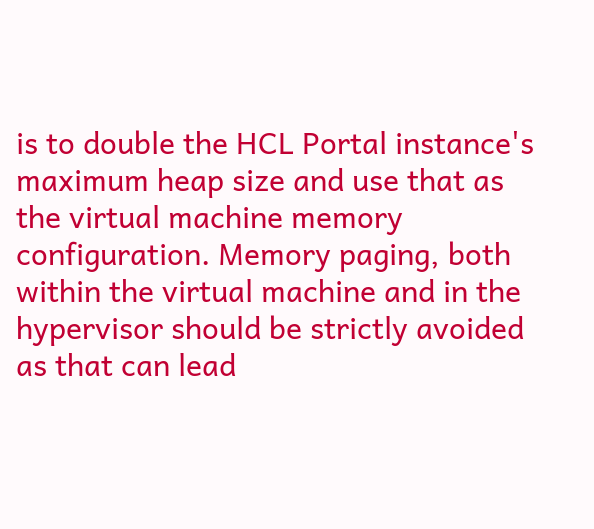is to double the HCL Portal instance's maximum heap size and use that as the virtual machine memory configuration. Memory paging, both within the virtual machine and in the hypervisor should be strictly avoided as that can lead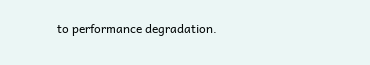to performance degradation.